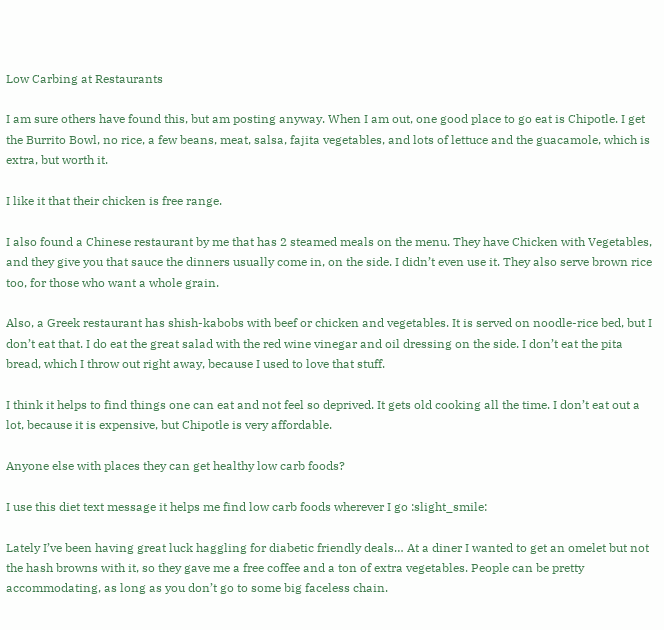Low Carbing at Restaurants

I am sure others have found this, but am posting anyway. When I am out, one good place to go eat is Chipotle. I get the Burrito Bowl, no rice, a few beans, meat, salsa, fajita vegetables, and lots of lettuce and the guacamole, which is extra, but worth it.

I like it that their chicken is free range.

I also found a Chinese restaurant by me that has 2 steamed meals on the menu. They have Chicken with Vegetables, and they give you that sauce the dinners usually come in, on the side. I didn’t even use it. They also serve brown rice too, for those who want a whole grain.

Also, a Greek restaurant has shish-kabobs with beef or chicken and vegetables. It is served on noodle-rice bed, but I don’t eat that. I do eat the great salad with the red wine vinegar and oil dressing on the side. I don’t eat the pita bread, which I throw out right away, because I used to love that stuff.

I think it helps to find things one can eat and not feel so deprived. It gets old cooking all the time. I don’t eat out a lot, because it is expensive, but Chipotle is very affordable.

Anyone else with places they can get healthy low carb foods?

I use this diet text message it helps me find low carb foods wherever I go :slight_smile:

Lately I’ve been having great luck haggling for diabetic friendly deals… At a diner I wanted to get an omelet but not the hash browns with it, so they gave me a free coffee and a ton of extra vegetables. People can be pretty accommodating, as long as you don’t go to some big faceless chain.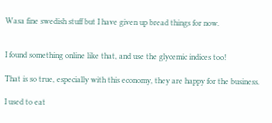Wasa fine swedish stuff but I have given up bread things for now.


I found something online like that, and use the glycemic indices too!

That is so true, especially with this economy, they are happy for the business.

I used to eat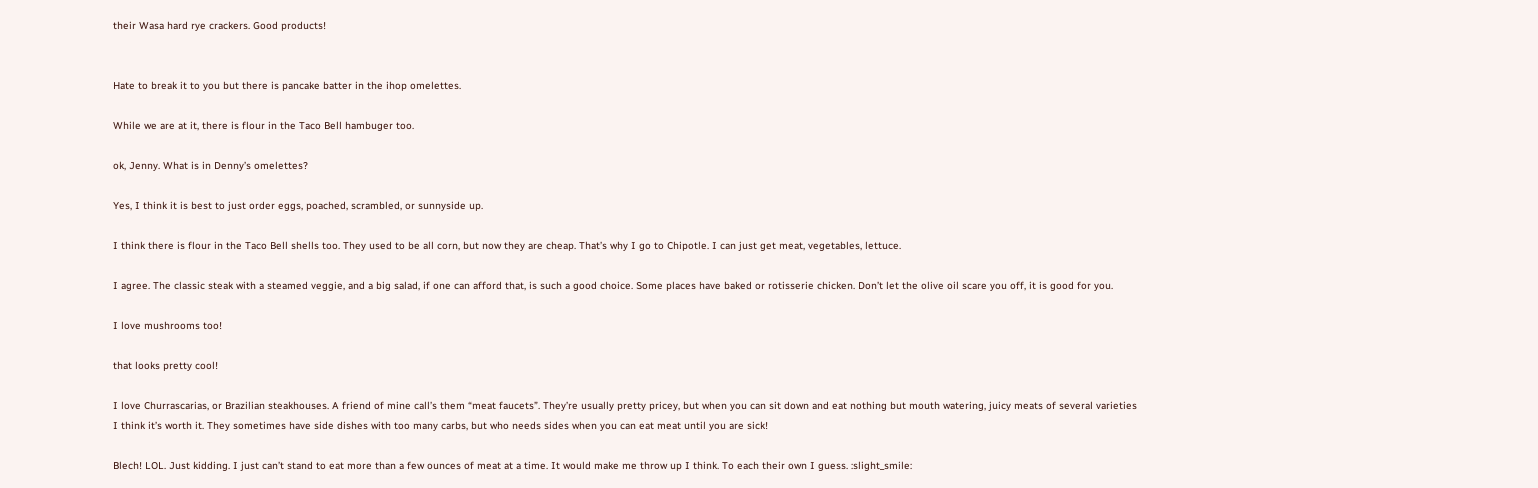their Wasa hard rye crackers. Good products!


Hate to break it to you but there is pancake batter in the ihop omelettes.

While we are at it, there is flour in the Taco Bell hambuger too.

ok, Jenny. What is in Denny’s omelettes?

Yes, I think it is best to just order eggs, poached, scrambled, or sunnyside up.

I think there is flour in the Taco Bell shells too. They used to be all corn, but now they are cheap. That’s why I go to Chipotle. I can just get meat, vegetables, lettuce.

I agree. The classic steak with a steamed veggie, and a big salad, if one can afford that, is such a good choice. Some places have baked or rotisserie chicken. Don’t let the olive oil scare you off, it is good for you.

I love mushrooms too!

that looks pretty cool!

I love Churrascarias, or Brazilian steakhouses. A friend of mine call’s them “meat faucets”. They’re usually pretty pricey, but when you can sit down and eat nothing but mouth watering, juicy meats of several varieties I think it’s worth it. They sometimes have side dishes with too many carbs, but who needs sides when you can eat meat until you are sick!

Blech! LOL. Just kidding. I just can’t stand to eat more than a few ounces of meat at a time. It would make me throw up I think. To each their own I guess. :slight_smile: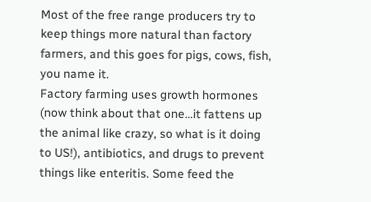Most of the free range producers try to keep things more natural than factory farmers, and this goes for pigs, cows, fish, you name it.
Factory farming uses growth hormones (now think about that one…it fattens up the animal like crazy, so what is it doing to US!), antibiotics, and drugs to prevent things like enteritis. Some feed the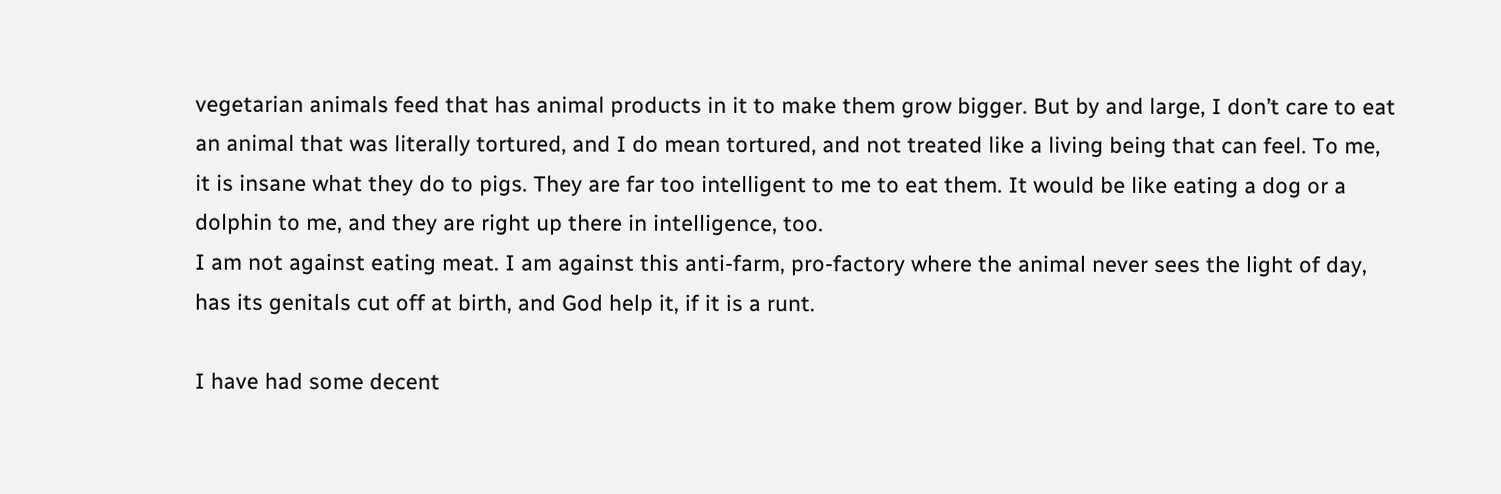vegetarian animals feed that has animal products in it to make them grow bigger. But by and large, I don’t care to eat an animal that was literally tortured, and I do mean tortured, and not treated like a living being that can feel. To me, it is insane what they do to pigs. They are far too intelligent to me to eat them. It would be like eating a dog or a dolphin to me, and they are right up there in intelligence, too.
I am not against eating meat. I am against this anti-farm, pro-factory where the animal never sees the light of day, has its genitals cut off at birth, and God help it, if it is a runt.

I have had some decent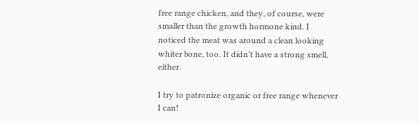free range chicken, and they, of course, were smaller than the growth hormone kind. I noticed the meat was around a clean looking whiter bone, too. It didn’t have a strong smell, either.

I try to patronize organic or free range whenever I can!